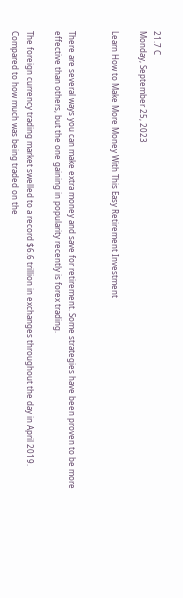21.7 C
Monday, September 25, 2023

Learn How to Make More Money With This Easy Retirement Investment


There are several ways you can make extra money and save for retirement. Some strategies have been proven to be more effective than others, but the one gaining in popularity recently is forex trading.

The foreign currency trading market swelled to a record $6.6 trillion in exchanges throughout the day in April 2019. Compared to how much was being traded on the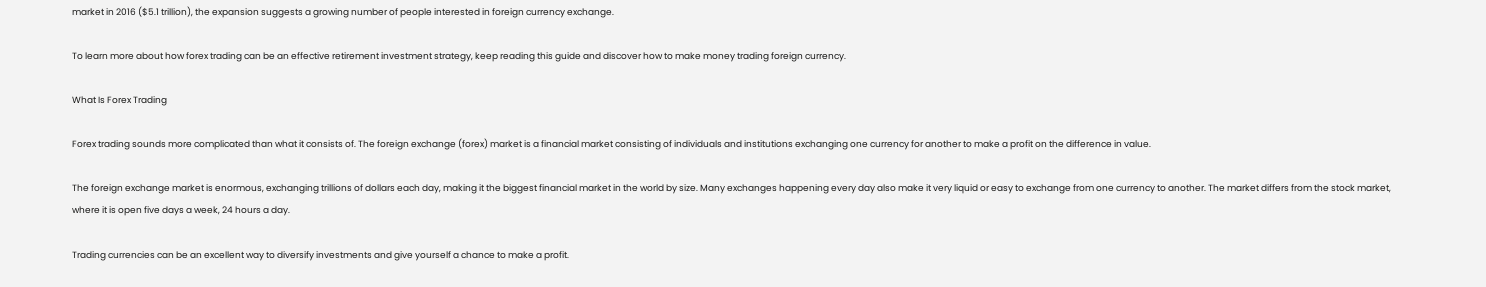market in 2016 ($5.1 trillion), the expansion suggests a growing number of people interested in foreign currency exchange.

To learn more about how forex trading can be an effective retirement investment strategy, keep reading this guide and discover how to make money trading foreign currency.

What Is Forex Trading

Forex trading sounds more complicated than what it consists of. The foreign exchange (forex) market is a financial market consisting of individuals and institutions exchanging one currency for another to make a profit on the difference in value.

The foreign exchange market is enormous, exchanging trillions of dollars each day, making it the biggest financial market in the world by size. Many exchanges happening every day also make it very liquid or easy to exchange from one currency to another. The market differs from the stock market, where it is open five days a week, 24 hours a day.

Trading currencies can be an excellent way to diversify investments and give yourself a chance to make a profit.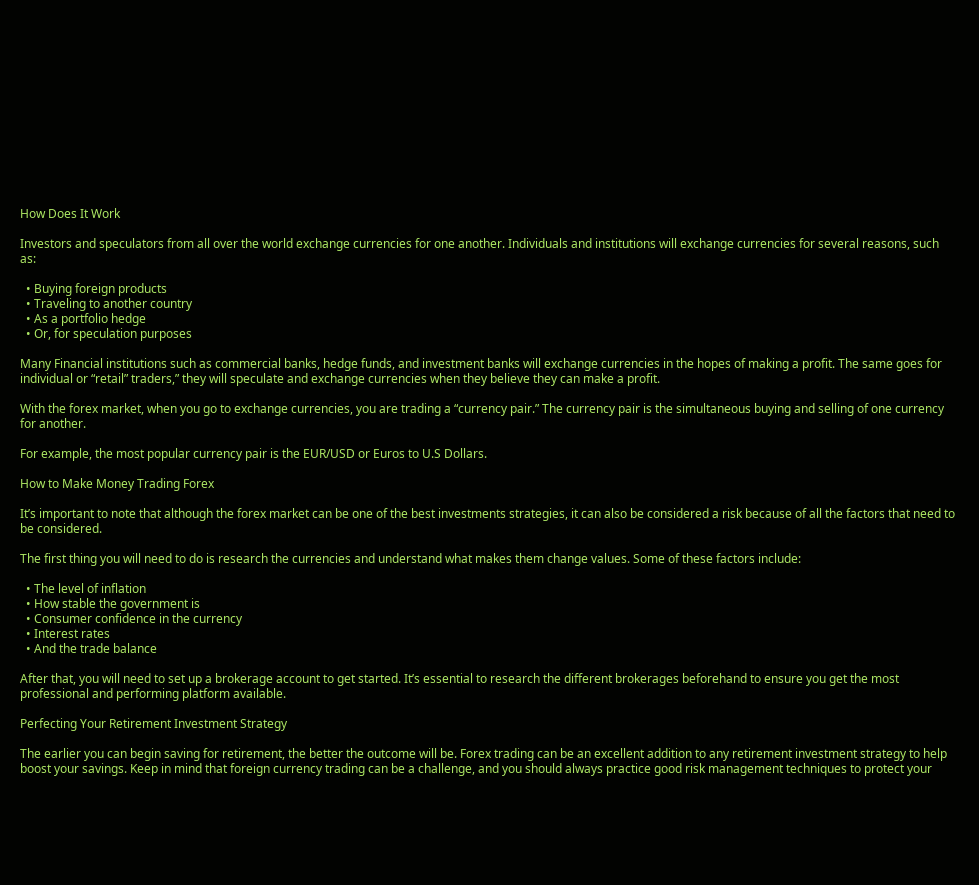How Does It Work

Investors and speculators from all over the world exchange currencies for one another. Individuals and institutions will exchange currencies for several reasons, such as:

  • Buying foreign products
  • Traveling to another country
  • As a portfolio hedge
  • Or, for speculation purposes

Many Financial institutions such as commercial banks, hedge funds, and investment banks will exchange currencies in the hopes of making a profit. The same goes for individual or “retail” traders,” they will speculate and exchange currencies when they believe they can make a profit.

With the forex market, when you go to exchange currencies, you are trading a “currency pair.” The currency pair is the simultaneous buying and selling of one currency for another.

For example, the most popular currency pair is the EUR/USD or Euros to U.S Dollars.

How to Make Money Trading Forex

It’s important to note that although the forex market can be one of the best investments strategies, it can also be considered a risk because of all the factors that need to be considered.

The first thing you will need to do is research the currencies and understand what makes them change values. Some of these factors include:

  • The level of inflation
  • How stable the government is
  • Consumer confidence in the currency
  • Interest rates
  • And the trade balance

After that, you will need to set up a brokerage account to get started. It’s essential to research the different brokerages beforehand to ensure you get the most professional and performing platform available.

Perfecting Your Retirement Investment Strategy

The earlier you can begin saving for retirement, the better the outcome will be. Forex trading can be an excellent addition to any retirement investment strategy to help boost your savings. Keep in mind that foreign currency trading can be a challenge, and you should always practice good risk management techniques to protect your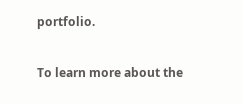portfolio.

To learn more about the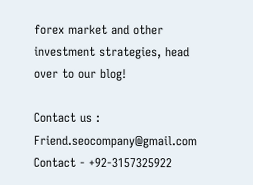forex market and other investment strategies, head over to our blog!

Contact us : Friend.seocompany@gmail.com Contact - +92-3157325922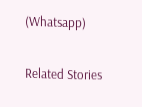(Whatsapp)

Related Stories